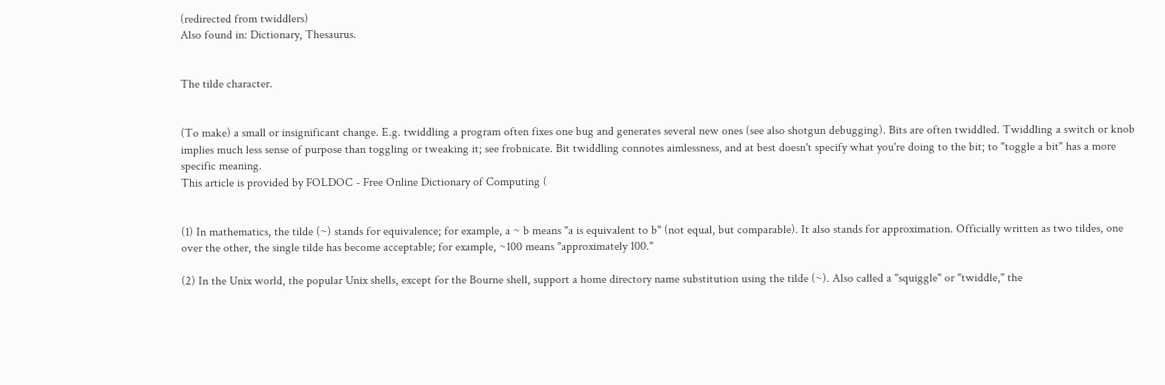(redirected from twiddlers)
Also found in: Dictionary, Thesaurus.


The tilde character.


(To make) a small or insignificant change. E.g. twiddling a program often fixes one bug and generates several new ones (see also shotgun debugging). Bits are often twiddled. Twiddling a switch or knob implies much less sense of purpose than toggling or tweaking it; see frobnicate. Bit twiddling connotes aimlessness, and at best doesn't specify what you're doing to the bit; to "toggle a bit" has a more specific meaning.
This article is provided by FOLDOC - Free Online Dictionary of Computing (


(1) In mathematics, the tilde (~) stands for equivalence; for example, a ~ b means "a is equivalent to b" (not equal, but comparable). It also stands for approximation. Officially written as two tildes, one over the other, the single tilde has become acceptable; for example, ~100 means "approximately 100."

(2) In the Unix world, the popular Unix shells, except for the Bourne shell, support a home directory name substitution using the tilde (~). Also called a "squiggle" or "twiddle," the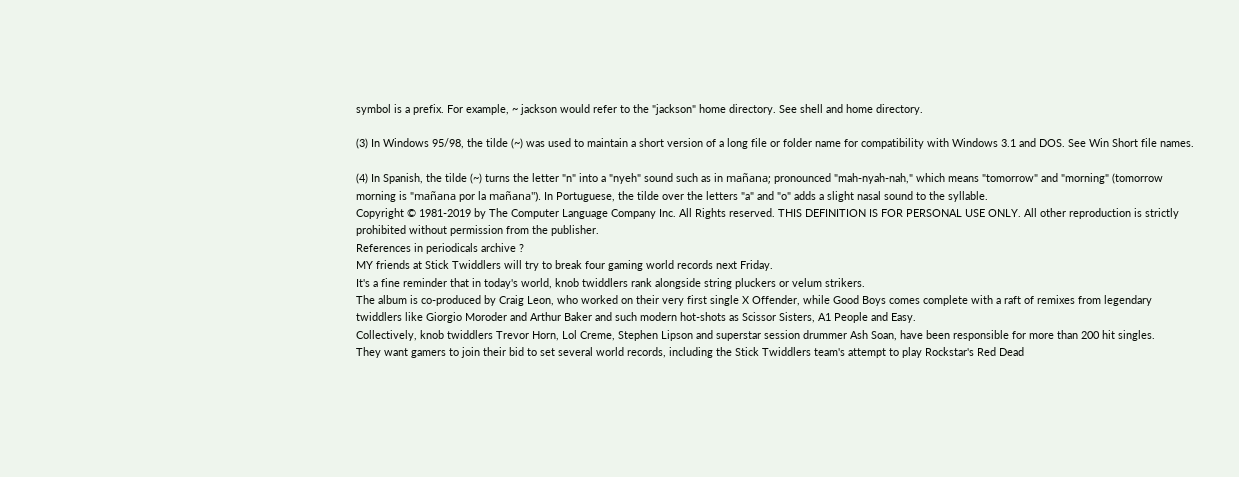symbol is a prefix. For example, ~ jackson would refer to the "jackson" home directory. See shell and home directory.

(3) In Windows 95/98, the tilde (~) was used to maintain a short version of a long file or folder name for compatibility with Windows 3.1 and DOS. See Win Short file names.

(4) In Spanish, the tilde (~) turns the letter "n" into a "nyeh" sound such as in mañana; pronounced "mah-nyah-nah," which means "tomorrow" and "morning" (tomorrow morning is "mañana por la mañana"). In Portuguese, the tilde over the letters "a" and "o" adds a slight nasal sound to the syllable.
Copyright © 1981-2019 by The Computer Language Company Inc. All Rights reserved. THIS DEFINITION IS FOR PERSONAL USE ONLY. All other reproduction is strictly prohibited without permission from the publisher.
References in periodicals archive ?
MY friends at Stick Twiddlers will try to break four gaming world records next Friday.
It's a fine reminder that in today's world, knob twiddlers rank alongside string pluckers or velum strikers.
The album is co-produced by Craig Leon, who worked on their very first single X Offender, while Good Boys comes complete with a raft of remixes from legendary twiddlers like Giorgio Moroder and Arthur Baker and such modern hot-shots as Scissor Sisters, A1 People and Easy.
Collectively, knob twiddlers Trevor Horn, Lol Creme, Stephen Lipson and superstar session drummer Ash Soan, have been responsible for more than 200 hit singles.
They want gamers to join their bid to set several world records, including the Stick Twiddlers team's attempt to play Rockstar's Red Dead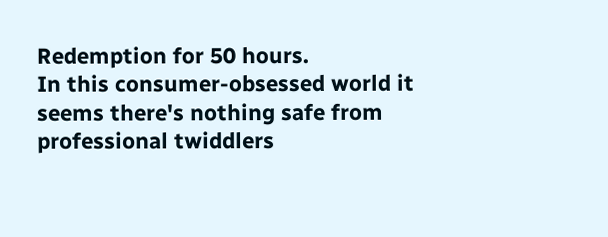Redemption for 50 hours.
In this consumer-obsessed world it seems there's nothing safe from professional twiddlers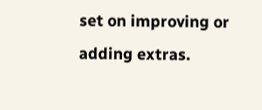set on improving or adding extras.